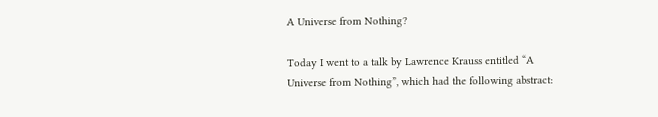A Universe from Nothing?

Today I went to a talk by Lawrence Krauss entitled “A Universe from Nothing”, which had the following abstract: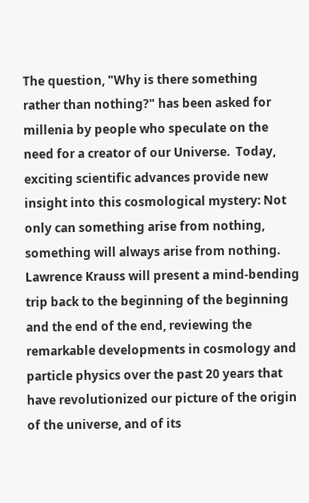The question, "Why is there something rather than nothing?" has been asked for millenia by people who speculate on the need for a creator of our Universe.  Today, exciting scientific advances provide new insight into this cosmological mystery: Not only can something arise from nothing, something will always arise from nothing.  Lawrence Krauss will present a mind-bending trip back to the beginning of the beginning and the end of the end, reviewing the remarkable developments in cosmology and particle physics over the past 20 years that have revolutionized our picture of the origin of the universe, and of its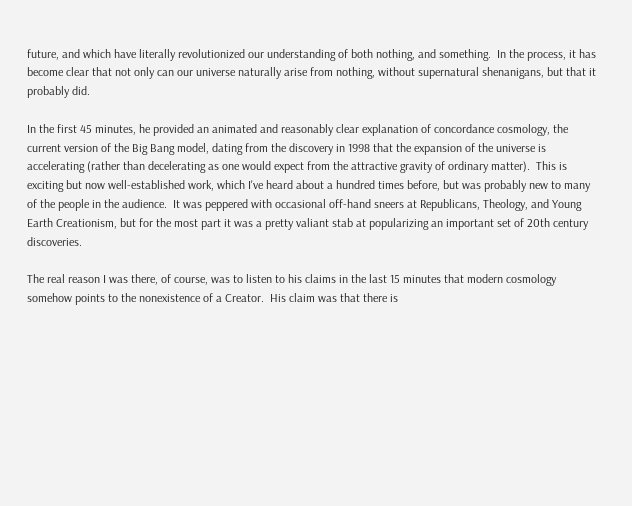future, and which have literally revolutionized our understanding of both nothing, and something.  In the process, it has become clear that not only can our universe naturally arise from nothing, without supernatural shenanigans, but that it probably did.

In the first 45 minutes, he provided an animated and reasonably clear explanation of concordance cosmology, the current version of the Big Bang model, dating from the discovery in 1998 that the expansion of the universe is accelerating (rather than decelerating as one would expect from the attractive gravity of ordinary matter).  This is exciting but now well-established work, which I've heard about a hundred times before, but was probably new to many of the people in the audience.  It was peppered with occasional off-hand sneers at Republicans, Theology, and Young Earth Creationism, but for the most part it was a pretty valiant stab at popularizing an important set of 20th century discoveries.

The real reason I was there, of course, was to listen to his claims in the last 15 minutes that modern cosmology somehow points to the nonexistence of a Creator.  His claim was that there is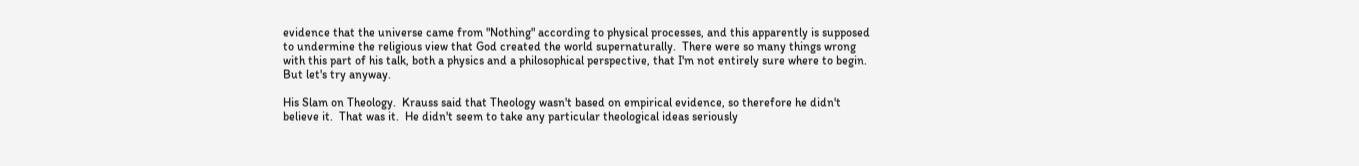evidence that the universe came from "Nothing" according to physical processes, and this apparently is supposed to undermine the religious view that God created the world supernaturally.  There were so many things wrong with this part of his talk, both a physics and a philosophical perspective, that I'm not entirely sure where to begin.  But let's try anyway.

His Slam on Theology.  Krauss said that Theology wasn't based on empirical evidence, so therefore he didn't believe it.  That was it.  He didn't seem to take any particular theological ideas seriously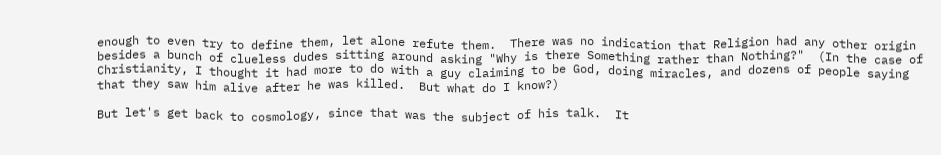enough to even try to define them, let alone refute them.  There was no indication that Religion had any other origin besides a bunch of clueless dudes sitting around asking "Why is there Something rather than Nothing?"  (In the case of Christianity, I thought it had more to do with a guy claiming to be God, doing miracles, and dozens of people saying that they saw him alive after he was killed.  But what do I know?)

But let's get back to cosmology, since that was the subject of his talk.  It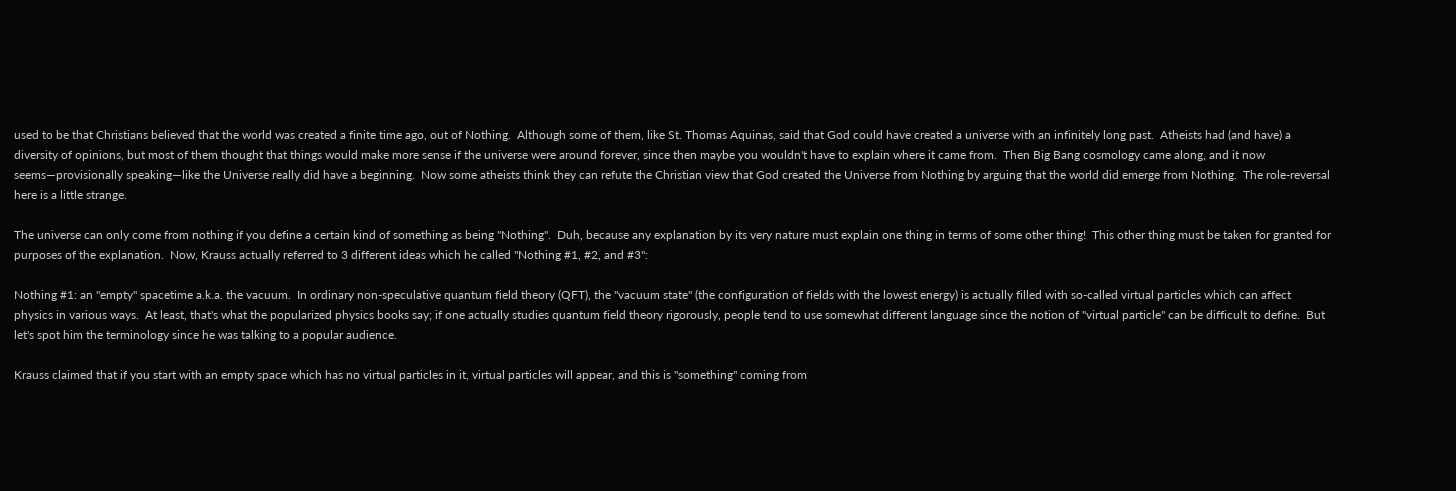used to be that Christians believed that the world was created a finite time ago, out of Nothing.  Although some of them, like St. Thomas Aquinas, said that God could have created a universe with an infinitely long past.  Atheists had (and have) a diversity of opinions, but most of them thought that things would make more sense if the universe were around forever, since then maybe you wouldn't have to explain where it came from.  Then Big Bang cosmology came along, and it now seems—provisionally speaking—like the Universe really did have a beginning.  Now some atheists think they can refute the Christian view that God created the Universe from Nothing by arguing that the world did emerge from Nothing.  The role-reversal here is a little strange.

The universe can only come from nothing if you define a certain kind of something as being "Nothing".  Duh, because any explanation by its very nature must explain one thing in terms of some other thing!  This other thing must be taken for granted for purposes of the explanation.  Now, Krauss actually referred to 3 different ideas which he called "Nothing #1, #2, and #3":

Nothing #1: an "empty" spacetime a.k.a. the vacuum.  In ordinary non-speculative quantum field theory (QFT), the "vacuum state" (the configuration of fields with the lowest energy) is actually filled with so-called virtual particles which can affect physics in various ways.  At least, that's what the popularized physics books say; if one actually studies quantum field theory rigorously, people tend to use somewhat different language since the notion of "virtual particle" can be difficult to define.  But let's spot him the terminology since he was talking to a popular audience.

Krauss claimed that if you start with an empty space which has no virtual particles in it, virtual particles will appear, and this is "something" coming from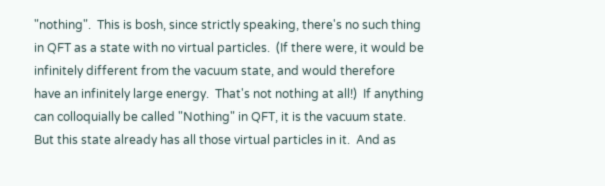"nothing".  This is bosh, since strictly speaking, there's no such thing in QFT as a state with no virtual particles.  (If there were, it would be infinitely different from the vacuum state, and would therefore have an infinitely large energy.  That's not nothing at all!)  If anything can colloquially be called "Nothing" in QFT, it is the vacuum state.  But this state already has all those virtual particles in it.  And as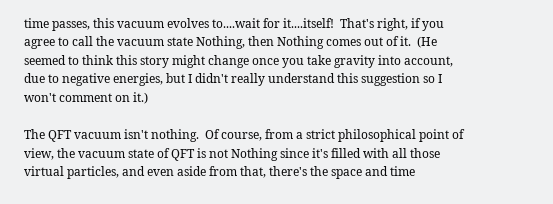time passes, this vacuum evolves to....wait for it....itself!  That's right, if you agree to call the vacuum state Nothing, then Nothing comes out of it.  (He seemed to think this story might change once you take gravity into account, due to negative energies, but I didn't really understand this suggestion so I won't comment on it.)

The QFT vacuum isn't nothing.  Of course, from a strict philosophical point of view, the vacuum state of QFT is not Nothing since it's filled with all those virtual particles, and even aside from that, there's the space and time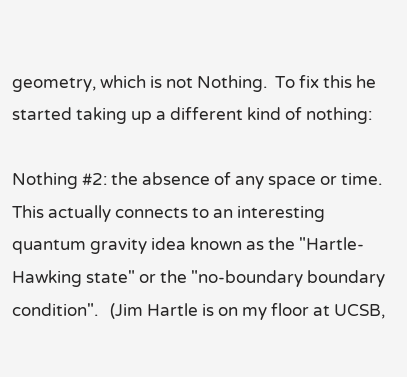geometry, which is not Nothing.  To fix this he started taking up a different kind of nothing:

Nothing #2: the absence of any space or time.  This actually connects to an interesting quantum gravity idea known as the "Hartle-Hawking state" or the "no-boundary boundary condition".   (Jim Hartle is on my floor at UCSB,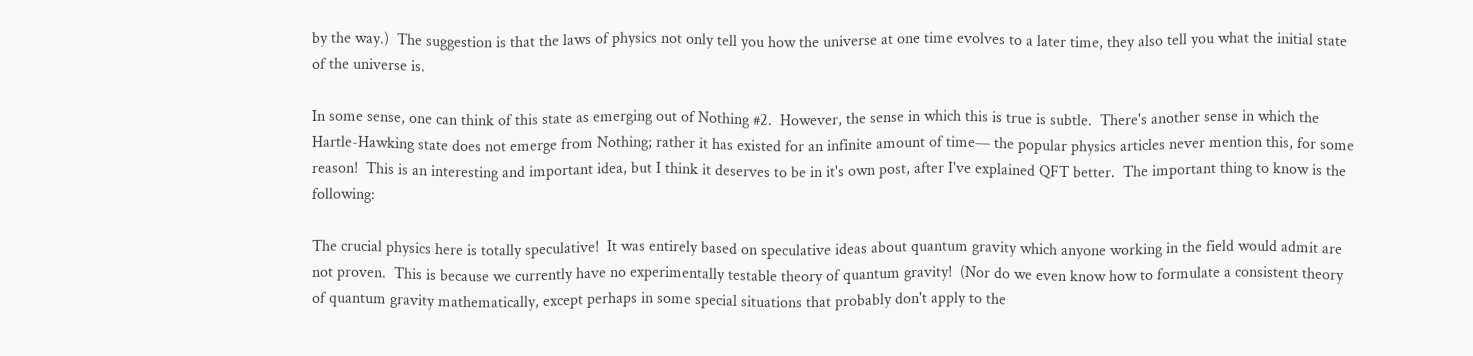by the way.)  The suggestion is that the laws of physics not only tell you how the universe at one time evolves to a later time, they also tell you what the initial state of the universe is.

In some sense, one can think of this state as emerging out of Nothing #2.  However, the sense in which this is true is subtle.  There's another sense in which the Hartle-Hawking state does not emerge from Nothing; rather it has existed for an infinite amount of time— the popular physics articles never mention this, for some reason!  This is an interesting and important idea, but I think it deserves to be in it's own post, after I've explained QFT better.  The important thing to know is the following:

The crucial physics here is totally speculative!  It was entirely based on speculative ideas about quantum gravity which anyone working in the field would admit are not proven.  This is because we currently have no experimentally testable theory of quantum gravity!  (Nor do we even know how to formulate a consistent theory of quantum gravity mathematically, except perhaps in some special situations that probably don't apply to the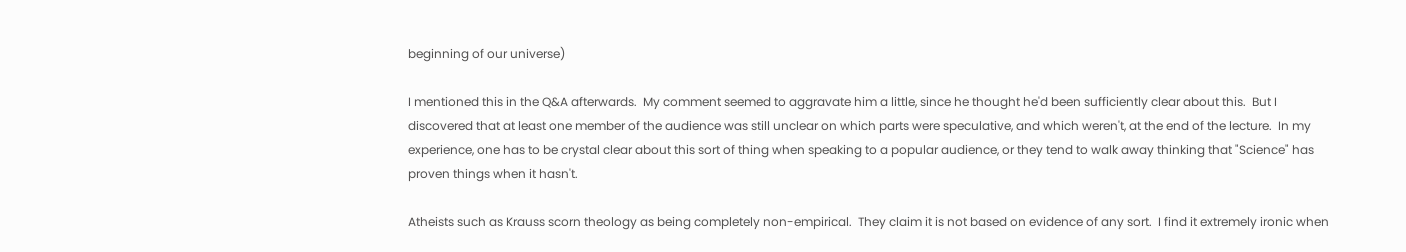beginning of our universe)

I mentioned this in the Q&A afterwards.  My comment seemed to aggravate him a little, since he thought he'd been sufficiently clear about this.  But I discovered that at least one member of the audience was still unclear on which parts were speculative, and which weren't, at the end of the lecture.  In my experience, one has to be crystal clear about this sort of thing when speaking to a popular audience, or they tend to walk away thinking that "Science" has proven things when it hasn't.

Atheists such as Krauss scorn theology as being completely non-empirical.  They claim it is not based on evidence of any sort.  I find it extremely ironic when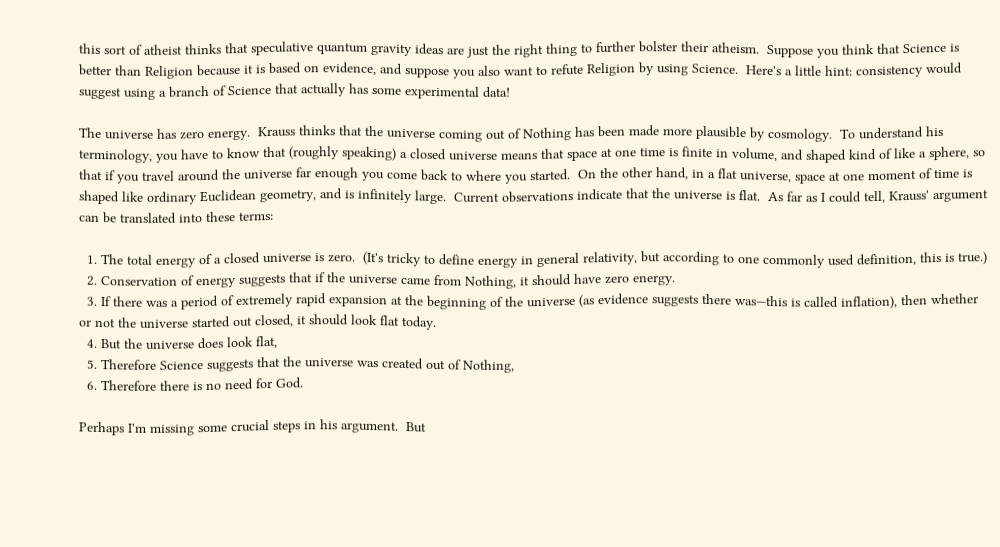this sort of atheist thinks that speculative quantum gravity ideas are just the right thing to further bolster their atheism.  Suppose you think that Science is better than Religion because it is based on evidence, and suppose you also want to refute Religion by using Science.  Here's a little hint: consistency would suggest using a branch of Science that actually has some experimental data!

The universe has zero energy.  Krauss thinks that the universe coming out of Nothing has been made more plausible by cosmology.  To understand his terminology, you have to know that (roughly speaking) a closed universe means that space at one time is finite in volume, and shaped kind of like a sphere, so that if you travel around the universe far enough you come back to where you started.  On the other hand, in a flat universe, space at one moment of time is shaped like ordinary Euclidean geometry, and is infinitely large.  Current observations indicate that the universe is flat.  As far as I could tell, Krauss' argument can be translated into these terms:

  1. The total energy of a closed universe is zero.  (It's tricky to define energy in general relativity, but according to one commonly used definition, this is true.)
  2. Conservation of energy suggests that if the universe came from Nothing, it should have zero energy.
  3. If there was a period of extremely rapid expansion at the beginning of the universe (as evidence suggests there was—this is called inflation), then whether or not the universe started out closed, it should look flat today.
  4. But the universe does look flat,
  5. Therefore Science suggests that the universe was created out of Nothing,
  6. Therefore there is no need for God.

Perhaps I'm missing some crucial steps in his argument.  But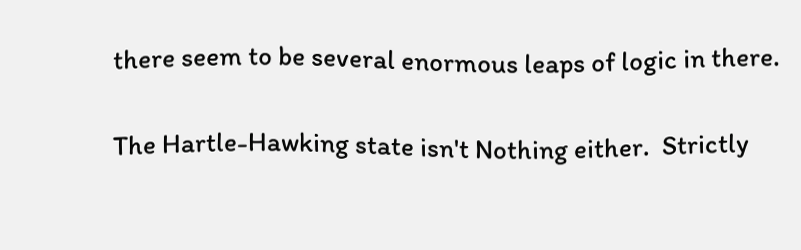there seem to be several enormous leaps of logic in there.

The Hartle-Hawking state isn't Nothing either.  Strictly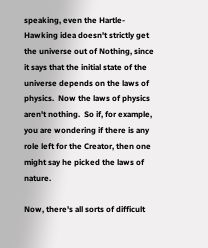speaking, even the Hartle-Hawking idea doesn't strictly get the universe out of Nothing, since it says that the initial state of the universe depends on the laws of physics.  Now the laws of physics aren't nothing.  So if, for example, you are wondering if there is any role left for the Creator, then one might say he picked the laws of nature.

Now, there's all sorts of difficult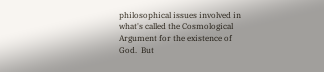philosophical issues involved in what's called the Cosmological Argument for the existence of God.  But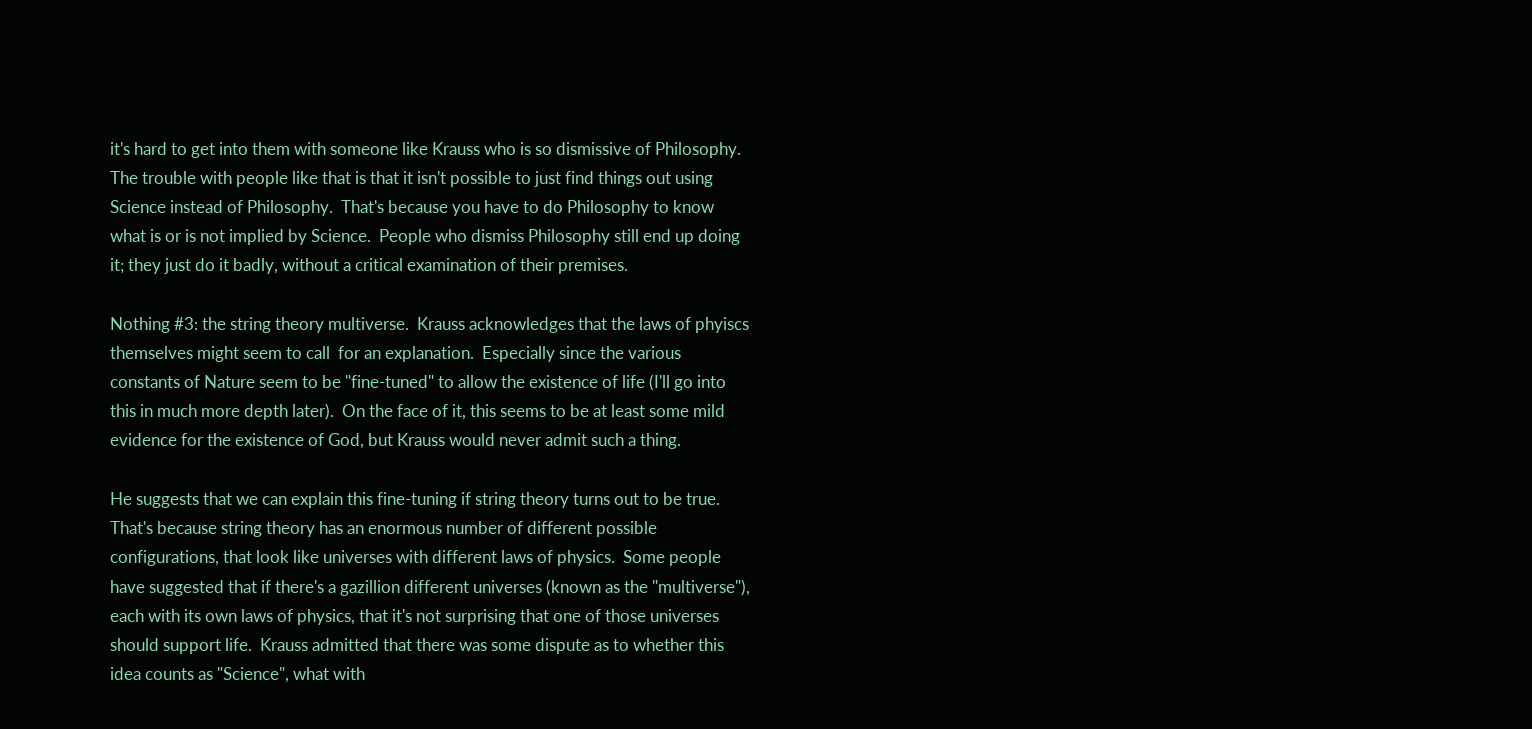it's hard to get into them with someone like Krauss who is so dismissive of Philosophy.  The trouble with people like that is that it isn't possible to just find things out using Science instead of Philosophy.  That's because you have to do Philosophy to know what is or is not implied by Science.  People who dismiss Philosophy still end up doing it; they just do it badly, without a critical examination of their premises.

Nothing #3: the string theory multiverse.  Krauss acknowledges that the laws of phyiscs themselves might seem to call  for an explanation.  Especially since the various constants of Nature seem to be "fine-tuned" to allow the existence of life (I'll go into this in much more depth later).  On the face of it, this seems to be at least some mild evidence for the existence of God, but Krauss would never admit such a thing.

He suggests that we can explain this fine-tuning if string theory turns out to be true.  That's because string theory has an enormous number of different possible configurations, that look like universes with different laws of physics.  Some people have suggested that if there's a gazillion different universes (known as the "multiverse"), each with its own laws of physics, that it's not surprising that one of those universes should support life.  Krauss admitted that there was some dispute as to whether this idea counts as "Science", what with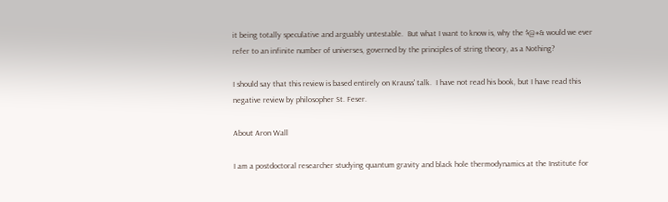it being totally speculative and arguably untestable.  But what I want to know is, why the $@#& would we ever refer to an infinite number of universes, governed by the principles of string theory, as a Nothing?

I should say that this review is based entirely on Krauss' talk.  I have not read his book, but I have read this negative review by philosopher St. Feser.

About Aron Wall

I am a postdoctoral researcher studying quantum gravity and black hole thermodynamics at the Institute for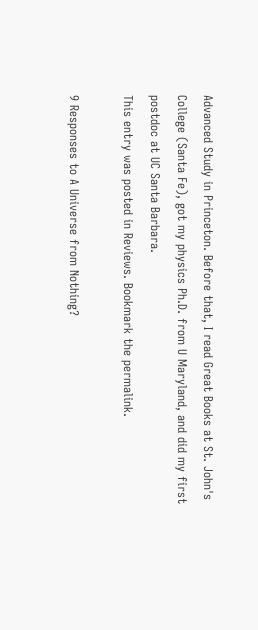Advanced Study in Princeton. Before that, I read Great Books at St. John's College (Santa Fe), got my physics Ph.D. from U Maryland, and did my first postdoc at UC Santa Barbara.
This entry was posted in Reviews. Bookmark the permalink.

9 Responses to A Universe from Nothing?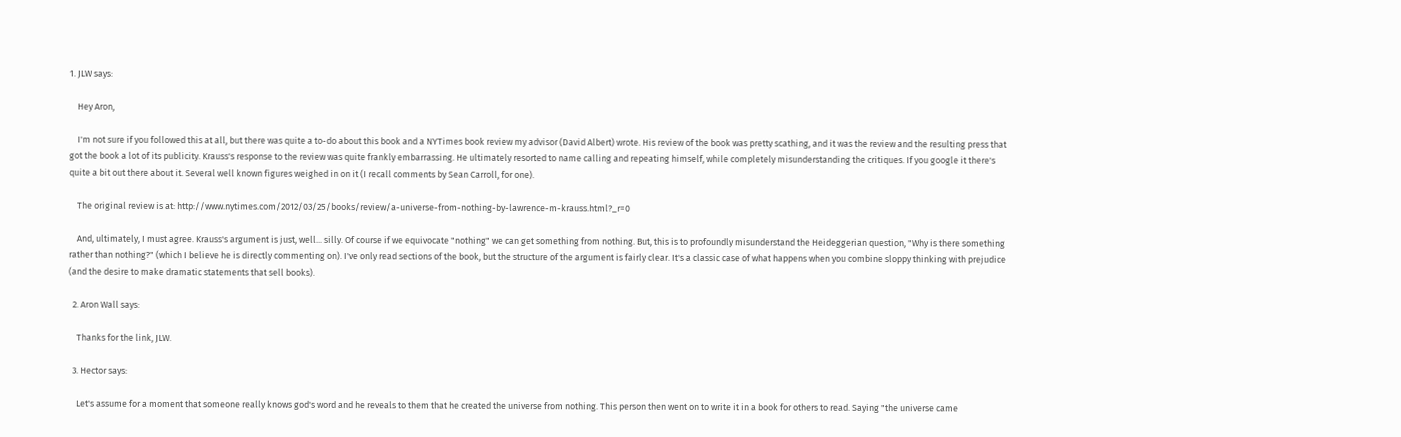1. JLW says:

    Hey Aron,

    I'm not sure if you followed this at all, but there was quite a to-do about this book and a NYTimes book review my advisor (David Albert) wrote. His review of the book was pretty scathing, and it was the review and the resulting press that got the book a lot of its publicity. Krauss's response to the review was quite frankly embarrassing. He ultimately resorted to name calling and repeating himself, while completely misunderstanding the critiques. If you google it there's quite a bit out there about it. Several well known figures weighed in on it (I recall comments by Sean Carroll, for one).

    The original review is at: http://www.nytimes.com/2012/03/25/books/review/a-universe-from-nothing-by-lawrence-m-krauss.html?_r=0

    And, ultimately, I must agree. Krauss's argument is just, well... silly. Of course if we equivocate "nothing" we can get something from nothing. But, this is to profoundly misunderstand the Heideggerian question, "Why is there something rather than nothing?" (which I believe he is directly commenting on). I've only read sections of the book, but the structure of the argument is fairly clear. It's a classic case of what happens when you combine sloppy thinking with prejudice (and the desire to make dramatic statements that sell books).

  2. Aron Wall says:

    Thanks for the link, JLW.

  3. Hector says:

    Let's assume for a moment that someone really knows god's word and he reveals to them that he created the universe from nothing. This person then went on to write it in a book for others to read. Saying "the universe came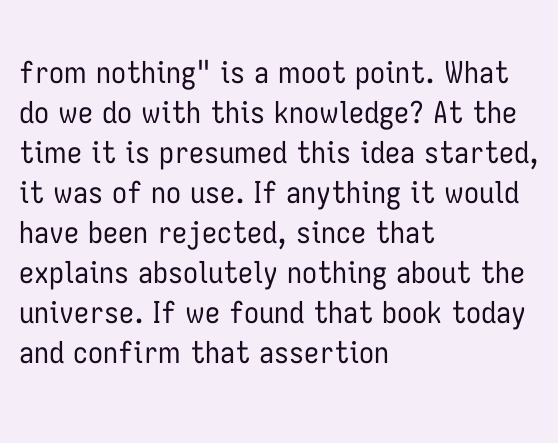from nothing" is a moot point. What do we do with this knowledge? At the time it is presumed this idea started, it was of no use. If anything it would have been rejected, since that explains absolutely nothing about the universe. If we found that book today and confirm that assertion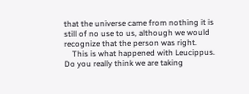that the universe came from nothing it is still of no use to us, although we would recognize that the person was right.
    This is what happened with Leucippus. Do you really think we are taking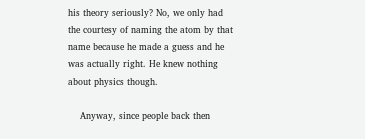his theory seriously? No, we only had the courtesy of naming the atom by that name because he made a guess and he was actually right. He knew nothing about physics though.

    Anyway, since people back then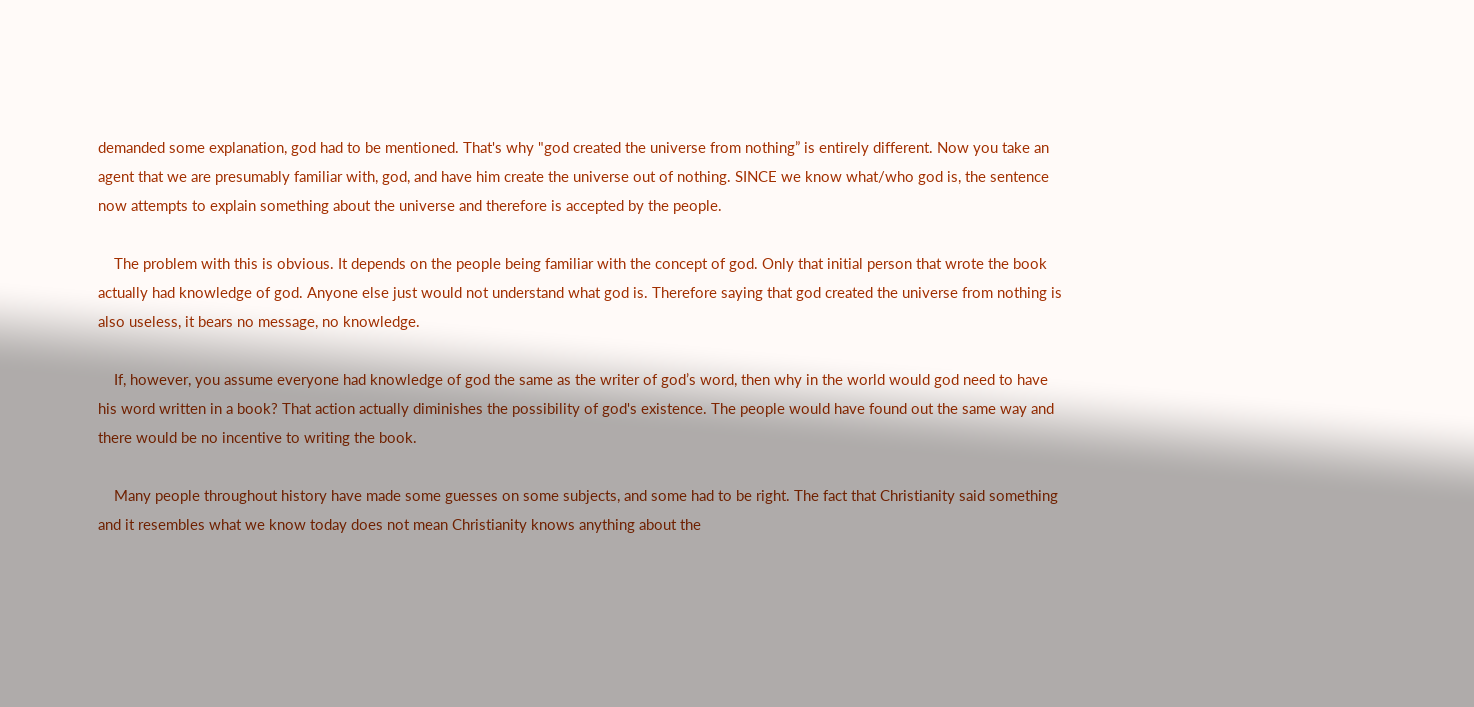demanded some explanation, god had to be mentioned. That's why "god created the universe from nothing” is entirely different. Now you take an agent that we are presumably familiar with, god, and have him create the universe out of nothing. SINCE we know what/who god is, the sentence now attempts to explain something about the universe and therefore is accepted by the people.

    The problem with this is obvious. It depends on the people being familiar with the concept of god. Only that initial person that wrote the book actually had knowledge of god. Anyone else just would not understand what god is. Therefore saying that god created the universe from nothing is also useless, it bears no message, no knowledge.

    If, however, you assume everyone had knowledge of god the same as the writer of god’s word, then why in the world would god need to have his word written in a book? That action actually diminishes the possibility of god's existence. The people would have found out the same way and there would be no incentive to writing the book.

    Many people throughout history have made some guesses on some subjects, and some had to be right. The fact that Christianity said something and it resembles what we know today does not mean Christianity knows anything about the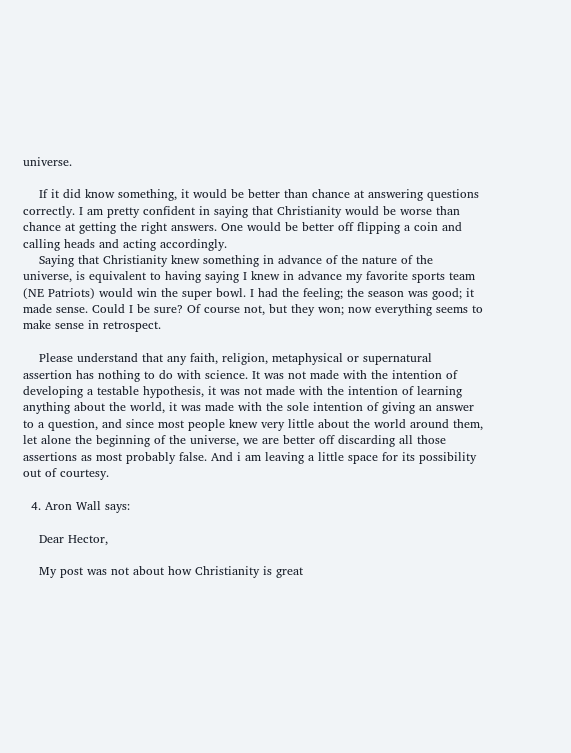universe.

    If it did know something, it would be better than chance at answering questions correctly. I am pretty confident in saying that Christianity would be worse than chance at getting the right answers. One would be better off flipping a coin and calling heads and acting accordingly.
    Saying that Christianity knew something in advance of the nature of the universe, is equivalent to having saying I knew in advance my favorite sports team (NE Patriots) would win the super bowl. I had the feeling; the season was good; it made sense. Could I be sure? Of course not, but they won; now everything seems to make sense in retrospect.

    Please understand that any faith, religion, metaphysical or supernatural assertion has nothing to do with science. It was not made with the intention of developing a testable hypothesis, it was not made with the intention of learning anything about the world, it was made with the sole intention of giving an answer to a question, and since most people knew very little about the world around them, let alone the beginning of the universe, we are better off discarding all those assertions as most probably false. And i am leaving a little space for its possibility out of courtesy.

  4. Aron Wall says:

    Dear Hector,

    My post was not about how Christianity is great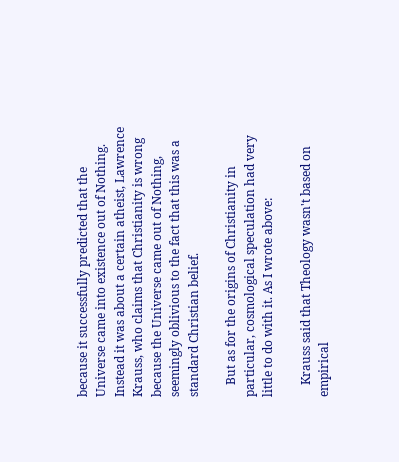because it successfully predicted that the Universe came into existence out of Nothing. Instead it was about a certain atheist, Lawrence Krauss, who claims that Christianity is wrong because the Universe came out of Nothing, seemingly oblivious to the fact that this was a standard Christian belief.

    But as for the origins of Christianity in particular, cosmological speculation had very little to do with it. As I wrote above:

    Krauss said that Theology wasn't based on empirical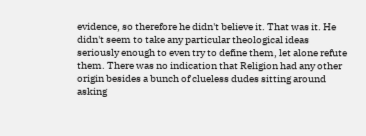evidence, so therefore he didn't believe it. That was it. He didn't seem to take any particular theological ideas seriously enough to even try to define them, let alone refute them. There was no indication that Religion had any other origin besides a bunch of clueless dudes sitting around asking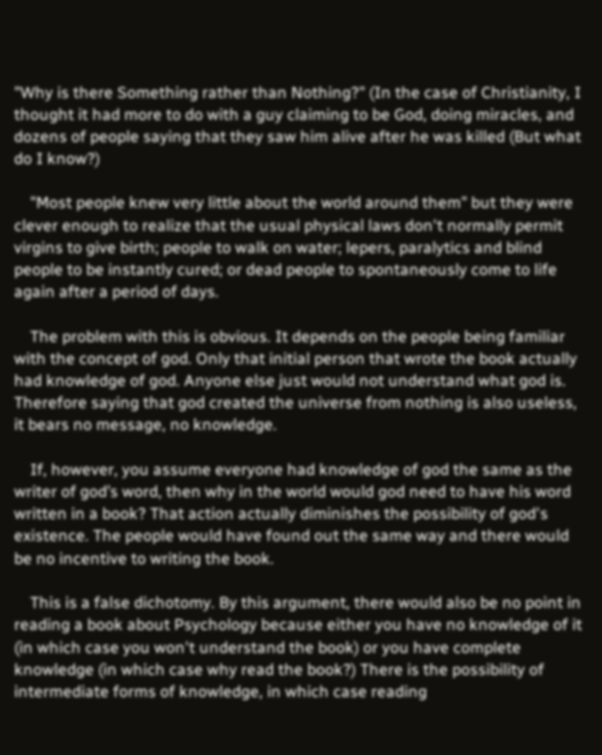"Why is there Something rather than Nothing?" (In the case of Christianity, I thought it had more to do with a guy claiming to be God, doing miracles, and dozens of people saying that they saw him alive after he was killed (But what do I know?)

    "Most people knew very little about the world around them" but they were clever enough to realize that the usual physical laws don't normally permit virgins to give birth; people to walk on water; lepers, paralytics and blind people to be instantly cured; or dead people to spontaneously come to life again after a period of days.

    The problem with this is obvious. It depends on the people being familiar with the concept of god. Only that initial person that wrote the book actually had knowledge of god. Anyone else just would not understand what god is. Therefore saying that god created the universe from nothing is also useless, it bears no message, no knowledge.

    If, however, you assume everyone had knowledge of god the same as the writer of god’s word, then why in the world would god need to have his word written in a book? That action actually diminishes the possibility of god's existence. The people would have found out the same way and there would be no incentive to writing the book.

    This is a false dichotomy. By this argument, there would also be no point in reading a book about Psychology because either you have no knowledge of it (in which case you won't understand the book) or you have complete knowledge (in which case why read the book?) There is the possibility of intermediate forms of knowledge, in which case reading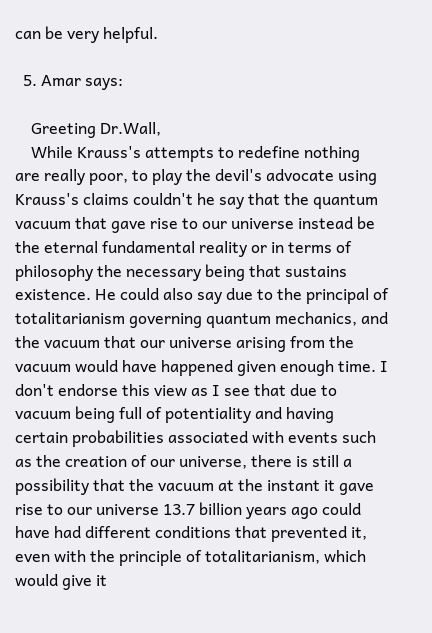can be very helpful.

  5. Amar says:

    Greeting Dr.Wall,
    While Krauss's attempts to redefine nothing are really poor, to play the devil's advocate using Krauss's claims couldn't he say that the quantum vacuum that gave rise to our universe instead be the eternal fundamental reality or in terms of philosophy the necessary being that sustains existence. He could also say due to the principal of totalitarianism governing quantum mechanics, and the vacuum that our universe arising from the vacuum would have happened given enough time. I don't endorse this view as I see that due to vacuum being full of potentiality and having certain probabilities associated with events such as the creation of our universe, there is still a possibility that the vacuum at the instant it gave rise to our universe 13.7 billion years ago could have had different conditions that prevented it, even with the principle of totalitarianism, which would give it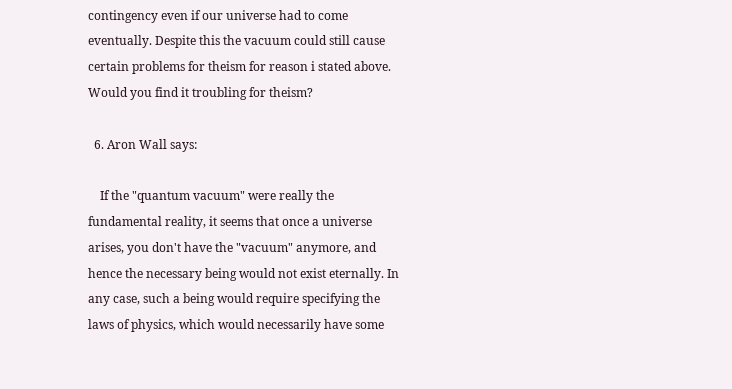contingency even if our universe had to come eventually. Despite this the vacuum could still cause certain problems for theism for reason i stated above. Would you find it troubling for theism?

  6. Aron Wall says:

    If the "quantum vacuum" were really the fundamental reality, it seems that once a universe arises, you don't have the "vacuum" anymore, and hence the necessary being would not exist eternally. In any case, such a being would require specifying the laws of physics, which would necessarily have some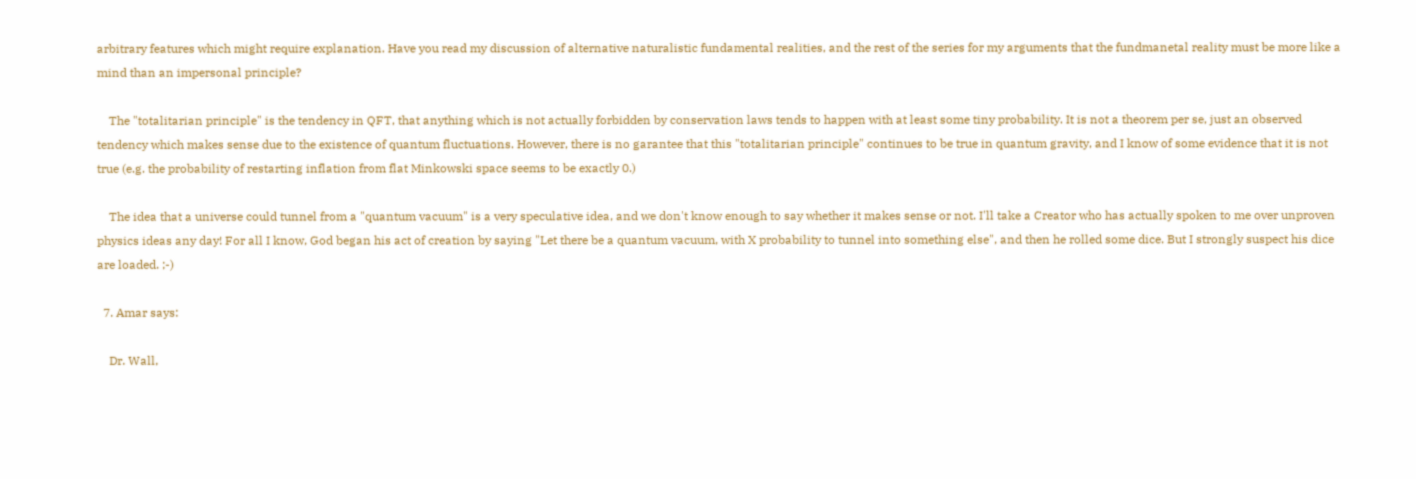arbitrary features which might require explanation. Have you read my discussion of alternative naturalistic fundamental realities, and the rest of the series for my arguments that the fundmanetal reality must be more like a mind than an impersonal principle?

    The "totalitarian principle" is the tendency in QFT, that anything which is not actually forbidden by conservation laws tends to happen with at least some tiny probability. It is not a theorem per se, just an observed tendency which makes sense due to the existence of quantum fluctuations. However, there is no garantee that this "totalitarian principle" continues to be true in quantum gravity, and I know of some evidence that it is not true (e.g. the probability of restarting inflation from flat Minkowski space seems to be exactly 0.)

    The idea that a universe could tunnel from a "quantum vacuum" is a very speculative idea, and we don't know enough to say whether it makes sense or not. I'll take a Creator who has actually spoken to me over unproven physics ideas any day! For all I know, God began his act of creation by saying "Let there be a quantum vacuum, with X probability to tunnel into something else", and then he rolled some dice. But I strongly suspect his dice are loaded. ;-)

  7. Amar says:

    Dr. Wall,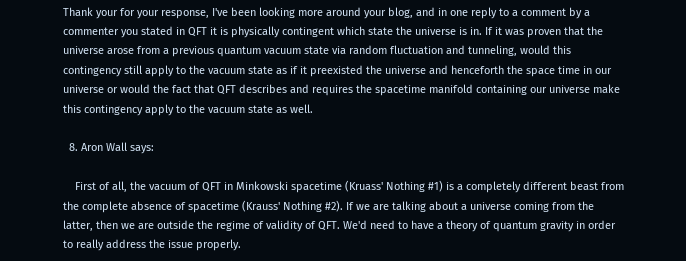Thank your for your response, I've been looking more around your blog, and in one reply to a comment by a commenter you stated in QFT it is physically contingent which state the universe is in. If it was proven that the universe arose from a previous quantum vacuum state via random fluctuation and tunneling, would this contingency still apply to the vacuum state as if it preexisted the universe and henceforth the space time in our universe or would the fact that QFT describes and requires the spacetime manifold containing our universe make this contingency apply to the vacuum state as well.

  8. Aron Wall says:

    First of all, the vacuum of QFT in Minkowski spacetime (Kruass' Nothing #1) is a completely different beast from the complete absence of spacetime (Krauss' Nothing #2). If we are talking about a universe coming from the latter, then we are outside the regime of validity of QFT. We'd need to have a theory of quantum gravity in order to really address the issue properly.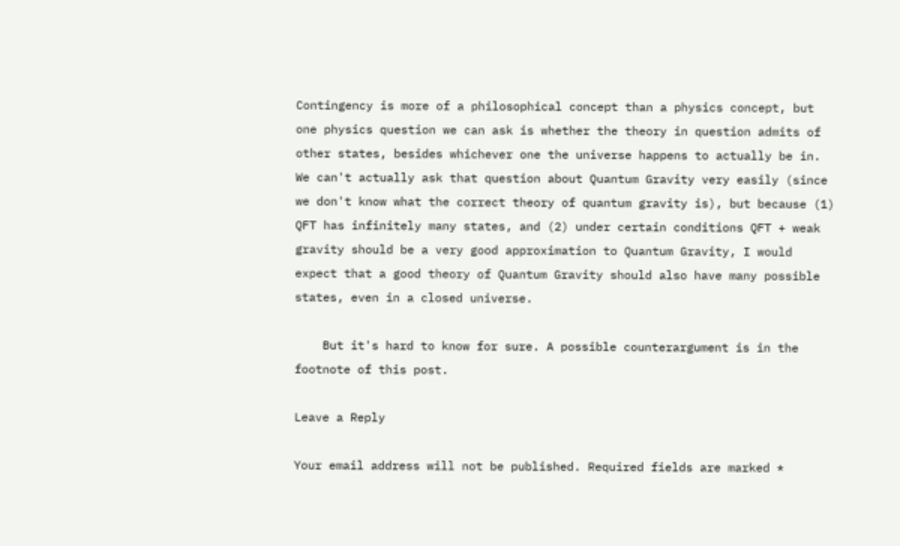Contingency is more of a philosophical concept than a physics concept, but one physics question we can ask is whether the theory in question admits of other states, besides whichever one the universe happens to actually be in. We can't actually ask that question about Quantum Gravity very easily (since we don't know what the correct theory of quantum gravity is), but because (1) QFT has infinitely many states, and (2) under certain conditions QFT + weak gravity should be a very good approximation to Quantum Gravity, I would expect that a good theory of Quantum Gravity should also have many possible states, even in a closed universe.

    But it's hard to know for sure. A possible counterargument is in the footnote of this post.

Leave a Reply

Your email address will not be published. Required fields are marked *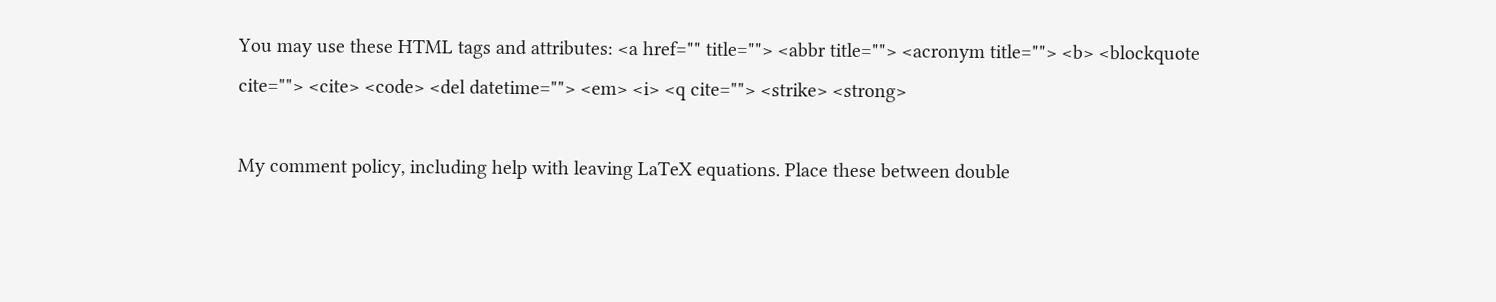You may use these HTML tags and attributes: <a href="" title=""> <abbr title=""> <acronym title=""> <b> <blockquote cite=""> <cite> <code> <del datetime=""> <em> <i> <q cite=""> <strike> <strong>

My comment policy, including help with leaving LaTeX equations. Place these between double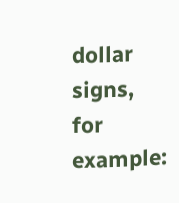dollar signs,
for example: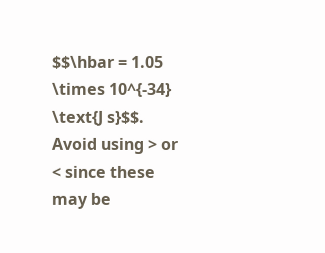$$\hbar = 1.05 \times 10^{-34} \text{J s}$$.
Avoid using > or < since these may be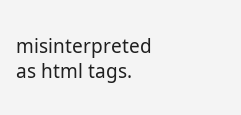misinterpreted as html tags.